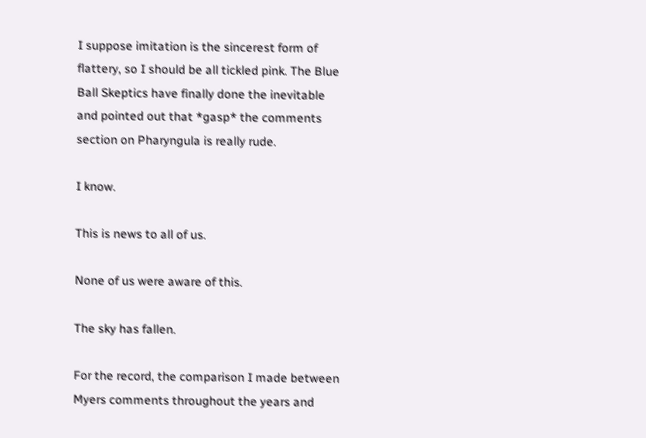I suppose imitation is the sincerest form of flattery, so I should be all tickled pink. The Blue Ball Skeptics have finally done the inevitable and pointed out that *gasp* the comments section on Pharyngula is really rude.

I know.

This is news to all of us.

None of us were aware of this.

The sky has fallen.

For the record, the comparison I made between Myers comments throughout the years and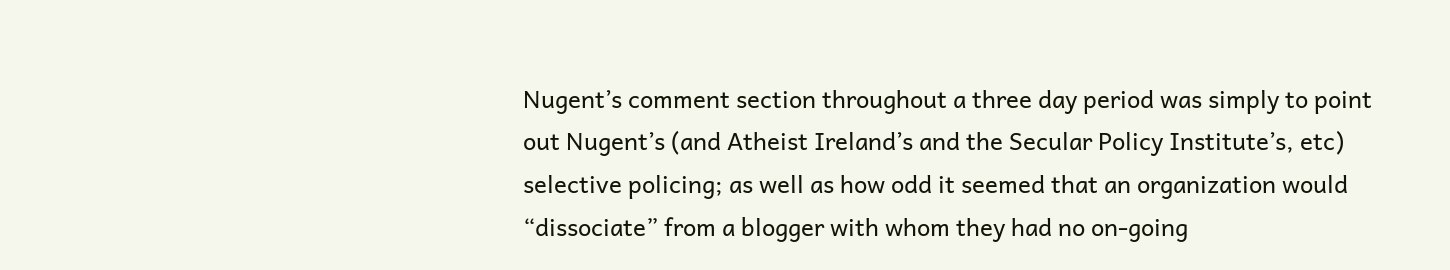Nugent’s comment section throughout a three day period was simply to point out Nugent’s (and Atheist Ireland’s and the Secular Policy Institute’s, etc) selective policing; as well as how odd it seemed that an organization would “dissociate” from a blogger with whom they had no on-going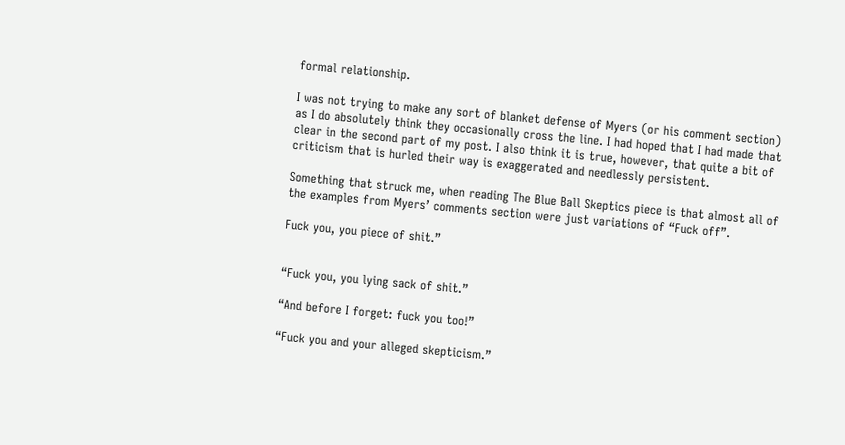formal relationship.

I was not trying to make any sort of blanket defense of Myers (or his comment section) as I do absolutely think they occasionally cross the line. I had hoped that I had made that clear in the second part of my post. I also think it is true, however, that quite a bit of criticism that is hurled their way is exaggerated and needlessly persistent.

Something that struck me, when reading The Blue Ball Skeptics piece is that almost all of the examples from Myers’ comments section were just variations of “Fuck off”.

Fuck you, you piece of shit.”


“Fuck you, you lying sack of shit.”

“And before I forget: fuck you too!”

“Fuck you and your alleged skepticism.”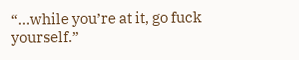“…while you’re at it, go fuck yourself.”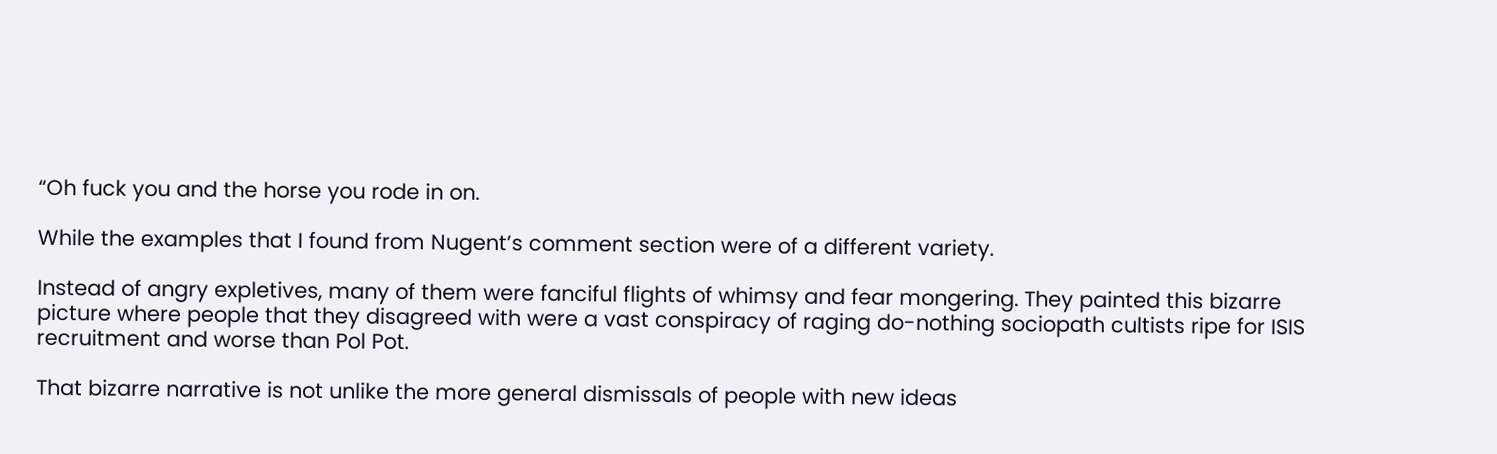“Oh fuck you and the horse you rode in on.

While the examples that I found from Nugent’s comment section were of a different variety.

Instead of angry expletives, many of them were fanciful flights of whimsy and fear mongering. They painted this bizarre picture where people that they disagreed with were a vast conspiracy of raging do-nothing sociopath cultists ripe for ISIS recruitment and worse than Pol Pot.

That bizarre narrative is not unlike the more general dismissals of people with new ideas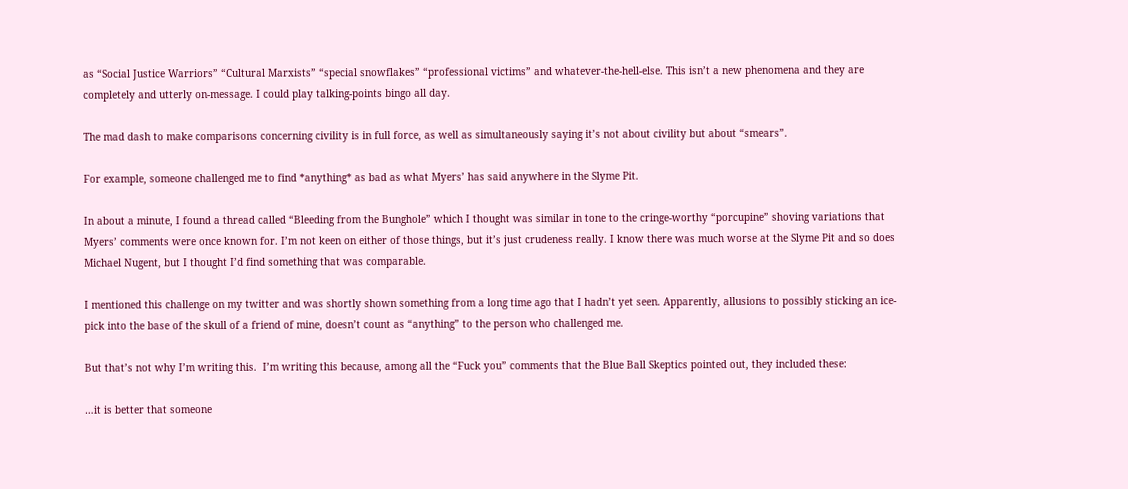as “Social Justice Warriors” “Cultural Marxists” “special snowflakes” “professional victims” and whatever-the-hell-else. This isn’t a new phenomena and they are completely and utterly on-message. I could play talking-points bingo all day.

The mad dash to make comparisons concerning civility is in full force, as well as simultaneously saying it’s not about civility but about “smears”.

For example, someone challenged me to find *anything* as bad as what Myers’ has said anywhere in the Slyme Pit.

In about a minute, I found a thread called “Bleeding from the Bunghole” which I thought was similar in tone to the cringe-worthy “porcupine” shoving variations that Myers’ comments were once known for. I’m not keen on either of those things, but it’s just crudeness really. I know there was much worse at the Slyme Pit and so does Michael Nugent, but I thought I’d find something that was comparable.

I mentioned this challenge on my twitter and was shortly shown something from a long time ago that I hadn’t yet seen. Apparently, allusions to possibly sticking an ice-pick into the base of the skull of a friend of mine, doesn’t count as “anything” to the person who challenged me.

But that’s not why I’m writing this.  I’m writing this because, among all the “Fuck you” comments that the Blue Ball Skeptics pointed out, they included these:

…it is better that someone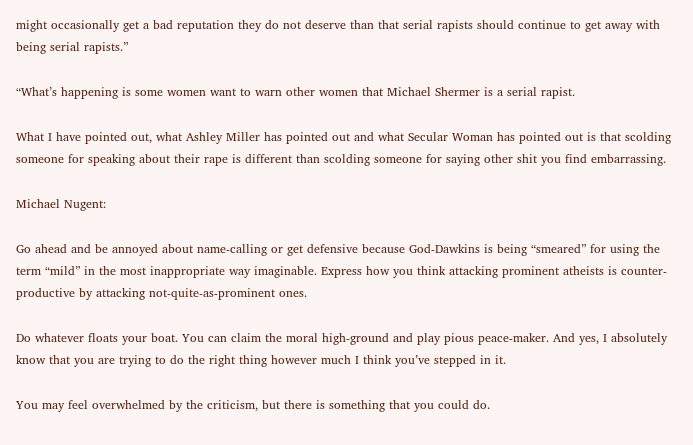might occasionally get a bad reputation they do not deserve than that serial rapists should continue to get away with being serial rapists.”

“What’s happening is some women want to warn other women that Michael Shermer is a serial rapist.

What I have pointed out, what Ashley Miller has pointed out and what Secular Woman has pointed out is that scolding someone for speaking about their rape is different than scolding someone for saying other shit you find embarrassing.

Michael Nugent:

Go ahead and be annoyed about name-calling or get defensive because God-Dawkins is being “smeared” for using the term “mild” in the most inappropriate way imaginable. Express how you think attacking prominent atheists is counter-productive by attacking not-quite-as-prominent ones.

Do whatever floats your boat. You can claim the moral high-ground and play pious peace-maker. And yes, I absolutely know that you are trying to do the right thing however much I think you’ve stepped in it.

You may feel overwhelmed by the criticism, but there is something that you could do.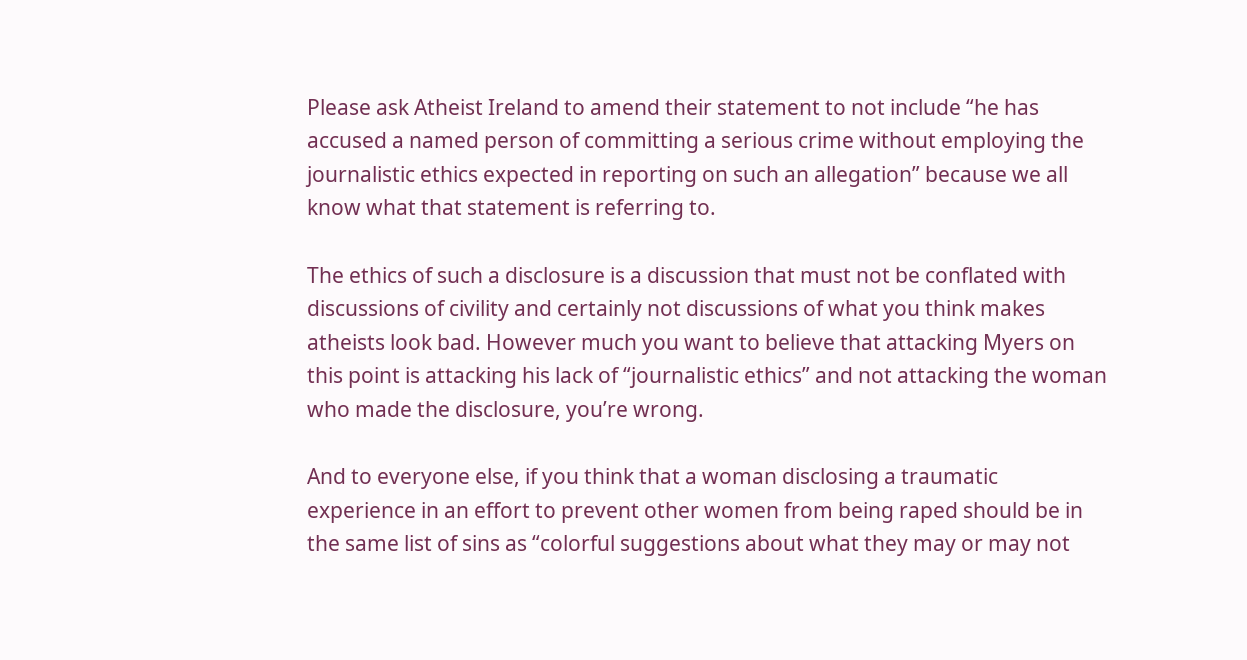Please ask Atheist Ireland to amend their statement to not include “he has accused a named person of committing a serious crime without employing the journalistic ethics expected in reporting on such an allegation” because we all know what that statement is referring to.

The ethics of such a disclosure is a discussion that must not be conflated with discussions of civility and certainly not discussions of what you think makes atheists look bad. However much you want to believe that attacking Myers on this point is attacking his lack of “journalistic ethics” and not attacking the woman who made the disclosure, you’re wrong.

And to everyone else, if you think that a woman disclosing a traumatic experience in an effort to prevent other women from being raped should be in the same list of sins as “colorful suggestions about what they may or may not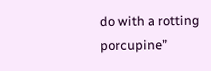do with a rotting porcupine”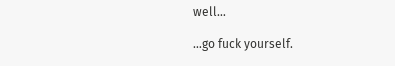well…

…go fuck yourself.